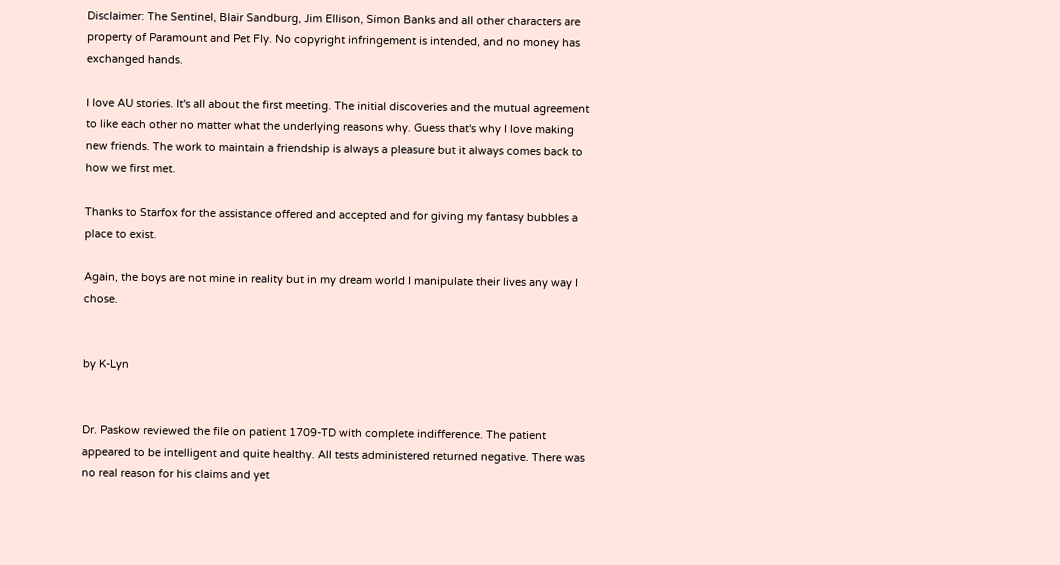Disclaimer: The Sentinel, Blair Sandburg, Jim Ellison, Simon Banks and all other characters are property of Paramount and Pet Fly. No copyright infringement is intended, and no money has exchanged hands.

I love AU stories. It's all about the first meeting. The initial discoveries and the mutual agreement to like each other no matter what the underlying reasons why. Guess that's why I love making new friends. The work to maintain a friendship is always a pleasure but it always comes back to how we first met.

Thanks to Starfox for the assistance offered and accepted and for giving my fantasy bubbles a place to exist.

Again, the boys are not mine in reality but in my dream world I manipulate their lives any way I chose.


by K-Lyn


Dr. Paskow reviewed the file on patient 1709-TD with complete indifference. The patient appeared to be intelligent and quite healthy. All tests administered returned negative. There was no real reason for his claims and yet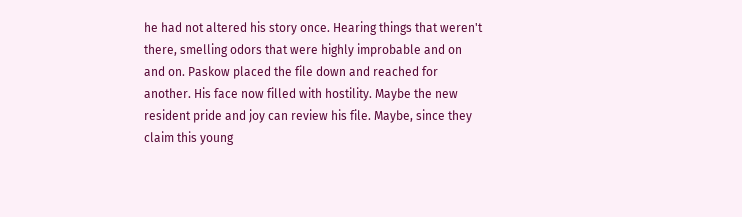he had not altered his story once. Hearing things that weren't there, smelling odors that were highly improbable and on and on. Paskow placed the file down and reached for another. His face now filled with hostility. Maybe the new resident pride and joy can review his file. Maybe, since they claim this young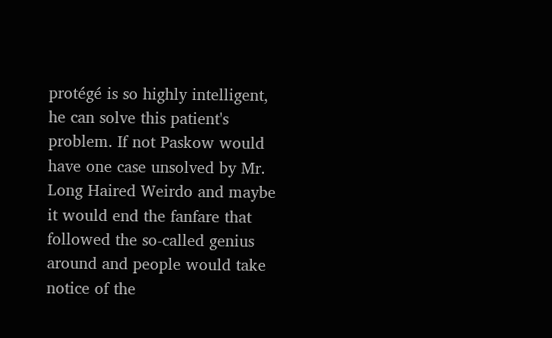protégé is so highly intelligent, he can solve this patient's problem. If not Paskow would have one case unsolved by Mr. Long Haired Weirdo and maybe it would end the fanfare that followed the so-called genius around and people would take notice of the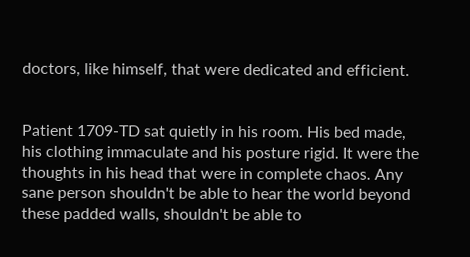doctors, like himself, that were dedicated and efficient.


Patient 1709-TD sat quietly in his room. His bed made, his clothing immaculate and his posture rigid. It were the thoughts in his head that were in complete chaos. Any sane person shouldn't be able to hear the world beyond these padded walls, shouldn't be able to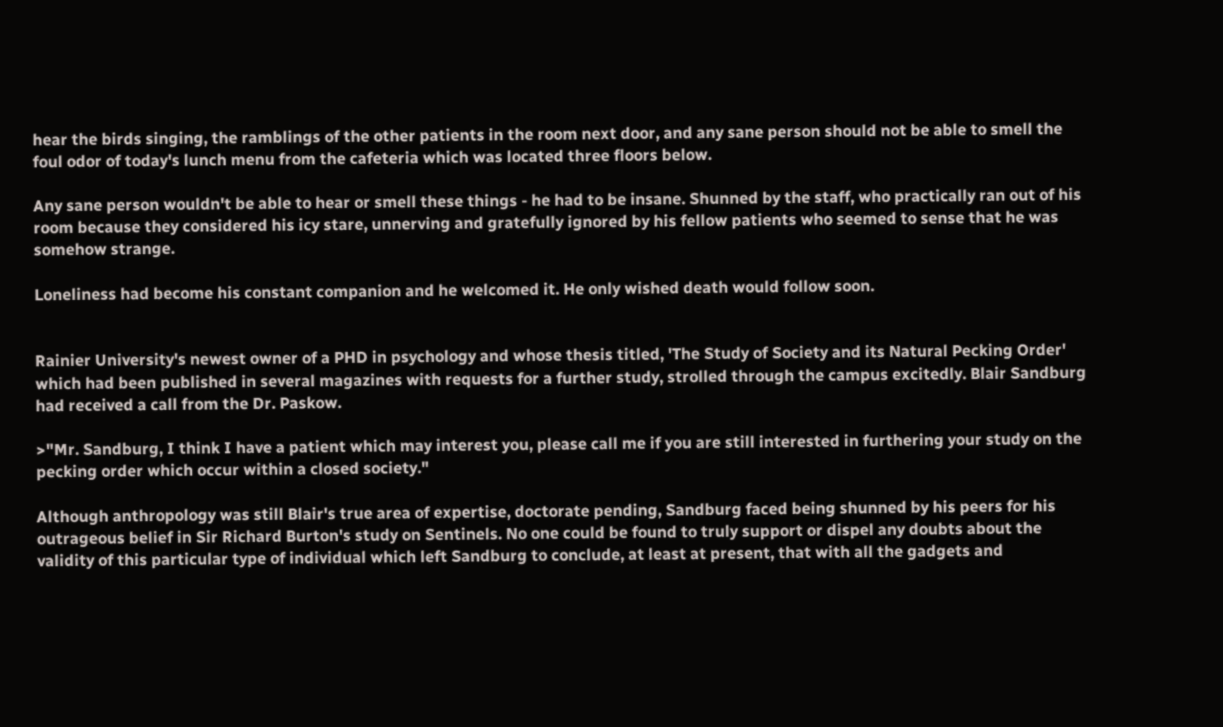hear the birds singing, the ramblings of the other patients in the room next door, and any sane person should not be able to smell the foul odor of today's lunch menu from the cafeteria which was located three floors below.

Any sane person wouldn't be able to hear or smell these things - he had to be insane. Shunned by the staff, who practically ran out of his room because they considered his icy stare, unnerving and gratefully ignored by his fellow patients who seemed to sense that he was somehow strange.

Loneliness had become his constant companion and he welcomed it. He only wished death would follow soon.


Rainier University's newest owner of a PHD in psychology and whose thesis titled, 'The Study of Society and its Natural Pecking Order' which had been published in several magazines with requests for a further study, strolled through the campus excitedly. Blair Sandburg had received a call from the Dr. Paskow.

>"Mr. Sandburg, I think I have a patient which may interest you, please call me if you are still interested in furthering your study on the pecking order which occur within a closed society."

Although anthropology was still Blair's true area of expertise, doctorate pending, Sandburg faced being shunned by his peers for his outrageous belief in Sir Richard Burton's study on Sentinels. No one could be found to truly support or dispel any doubts about the validity of this particular type of individual which left Sandburg to conclude, at least at present, that with all the gadgets and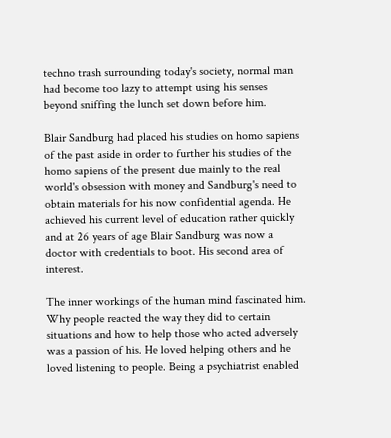techno trash surrounding today's society, normal man had become too lazy to attempt using his senses beyond sniffing the lunch set down before him.

Blair Sandburg had placed his studies on homo sapiens of the past aside in order to further his studies of the homo sapiens of the present due mainly to the real world's obsession with money and Sandburg's need to obtain materials for his now confidential agenda. He achieved his current level of education rather quickly and at 26 years of age Blair Sandburg was now a doctor with credentials to boot. His second area of interest.

The inner workings of the human mind fascinated him. Why people reacted the way they did to certain situations and how to help those who acted adversely was a passion of his. He loved helping others and he loved listening to people. Being a psychiatrist enabled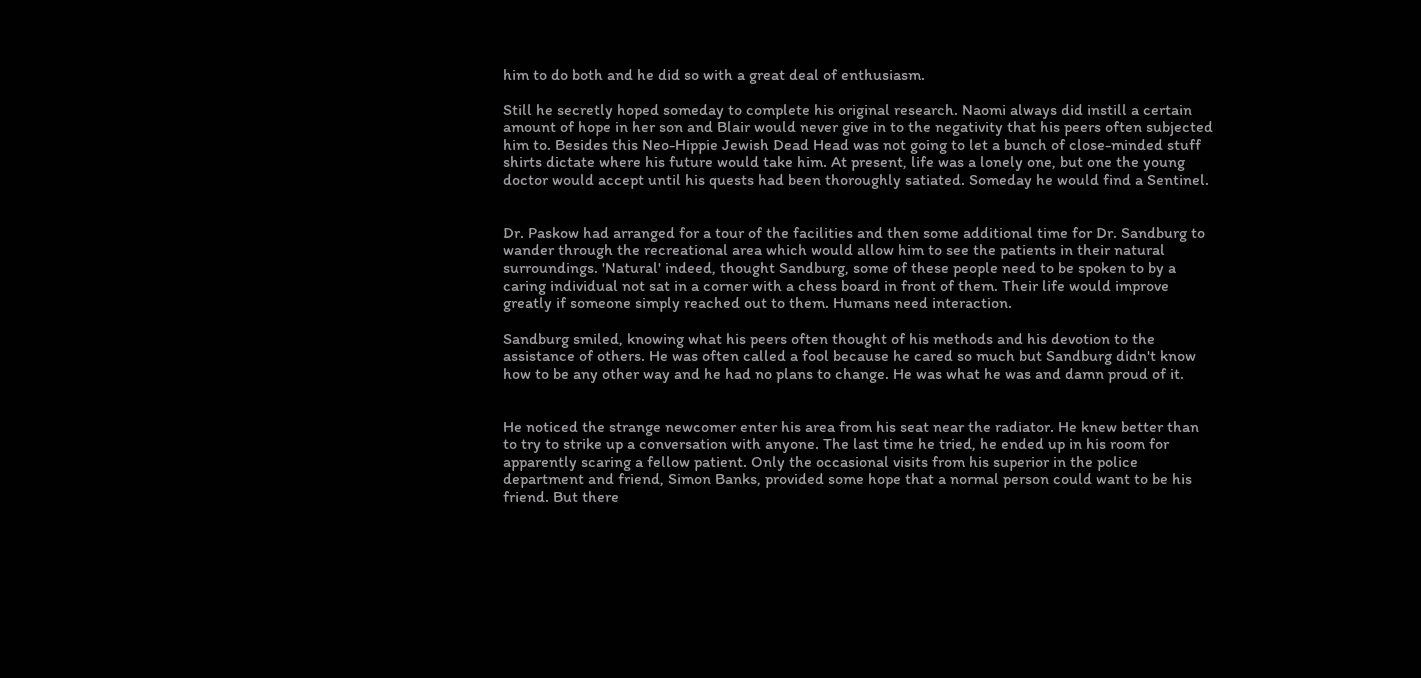him to do both and he did so with a great deal of enthusiasm.

Still he secretly hoped someday to complete his original research. Naomi always did instill a certain amount of hope in her son and Blair would never give in to the negativity that his peers often subjected him to. Besides this Neo-Hippie Jewish Dead Head was not going to let a bunch of close-minded stuff shirts dictate where his future would take him. At present, life was a lonely one, but one the young doctor would accept until his quests had been thoroughly satiated. Someday he would find a Sentinel.


Dr. Paskow had arranged for a tour of the facilities and then some additional time for Dr. Sandburg to wander through the recreational area which would allow him to see the patients in their natural surroundings. 'Natural' indeed, thought Sandburg, some of these people need to be spoken to by a caring individual not sat in a corner with a chess board in front of them. Their life would improve greatly if someone simply reached out to them. Humans need interaction.

Sandburg smiled, knowing what his peers often thought of his methods and his devotion to the assistance of others. He was often called a fool because he cared so much but Sandburg didn't know how to be any other way and he had no plans to change. He was what he was and damn proud of it.


He noticed the strange newcomer enter his area from his seat near the radiator. He knew better than to try to strike up a conversation with anyone. The last time he tried, he ended up in his room for apparently scaring a fellow patient. Only the occasional visits from his superior in the police department and friend, Simon Banks, provided some hope that a normal person could want to be his friend. But there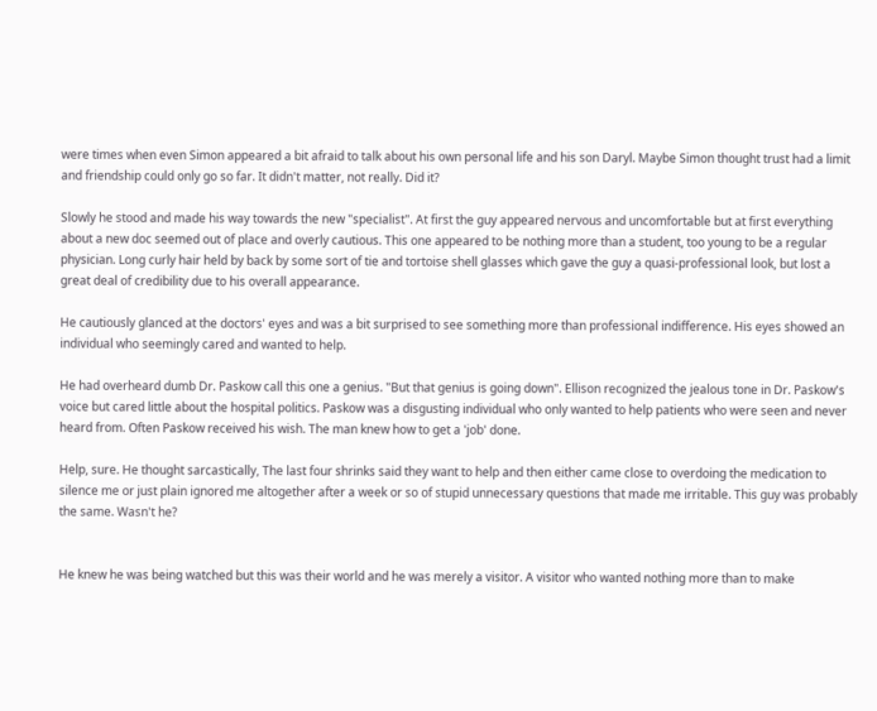were times when even Simon appeared a bit afraid to talk about his own personal life and his son Daryl. Maybe Simon thought trust had a limit and friendship could only go so far. It didn't matter, not really. Did it?

Slowly he stood and made his way towards the new "specialist". At first the guy appeared nervous and uncomfortable but at first everything about a new doc seemed out of place and overly cautious. This one appeared to be nothing more than a student, too young to be a regular physician. Long curly hair held by back by some sort of tie and tortoise shell glasses which gave the guy a quasi-professional look, but lost a great deal of credibility due to his overall appearance.

He cautiously glanced at the doctors' eyes and was a bit surprised to see something more than professional indifference. His eyes showed an individual who seemingly cared and wanted to help.

He had overheard dumb Dr. Paskow call this one a genius. "But that genius is going down". Ellison recognized the jealous tone in Dr. Paskow's voice but cared little about the hospital politics. Paskow was a disgusting individual who only wanted to help patients who were seen and never heard from. Often Paskow received his wish. The man knew how to get a 'job' done.

Help, sure. He thought sarcastically, The last four shrinks said they want to help and then either came close to overdoing the medication to silence me or just plain ignored me altogether after a week or so of stupid unnecessary questions that made me irritable. This guy was probably the same. Wasn't he?


He knew he was being watched but this was their world and he was merely a visitor. A visitor who wanted nothing more than to make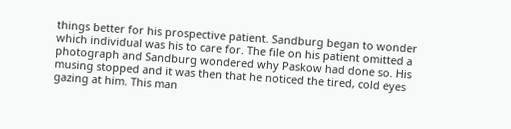things better for his prospective patient. Sandburg began to wonder which individual was his to care for. The file on his patient omitted a photograph and Sandburg wondered why Paskow had done so. His musing stopped and it was then that he noticed the tired, cold eyes gazing at him. This man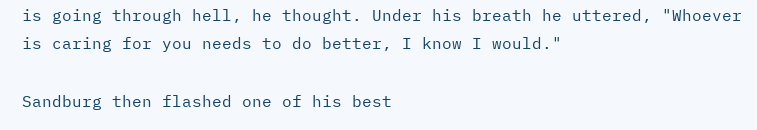is going through hell, he thought. Under his breath he uttered, "Whoever is caring for you needs to do better, I know I would."

Sandburg then flashed one of his best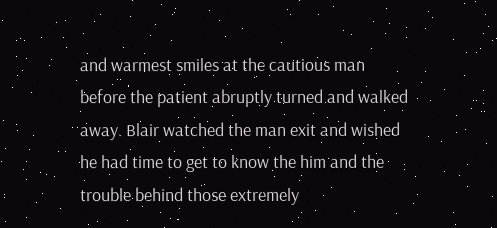and warmest smiles at the cautious man before the patient abruptly turned and walked away. Blair watched the man exit and wished he had time to get to know the him and the trouble behind those extremely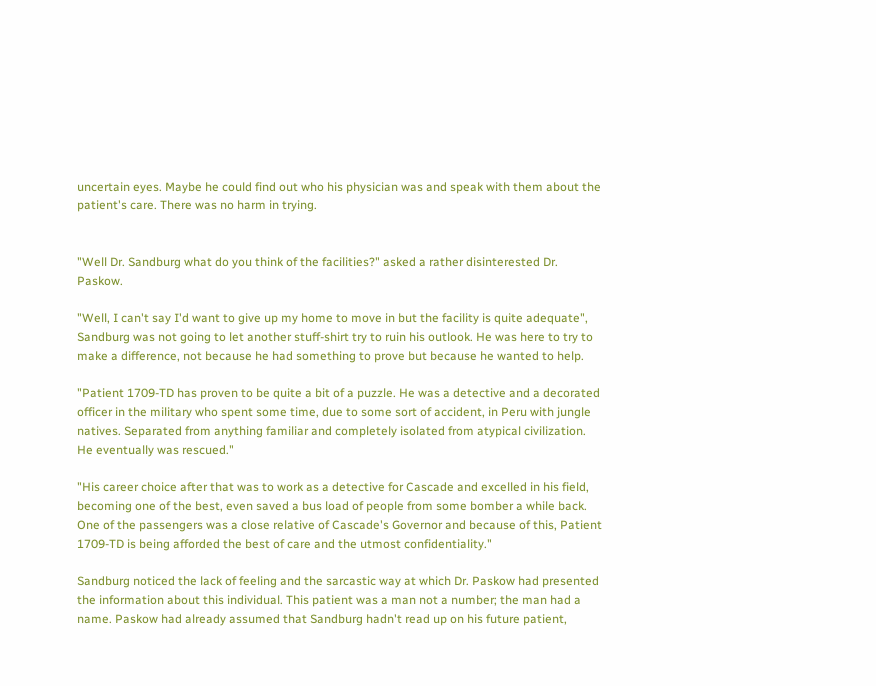uncertain eyes. Maybe he could find out who his physician was and speak with them about the patient's care. There was no harm in trying.


"Well Dr. Sandburg what do you think of the facilities?" asked a rather disinterested Dr. Paskow.

"Well, I can't say I'd want to give up my home to move in but the facility is quite adequate", Sandburg was not going to let another stuff-shirt try to ruin his outlook. He was here to try to make a difference, not because he had something to prove but because he wanted to help.

"Patient 1709-TD has proven to be quite a bit of a puzzle. He was a detective and a decorated officer in the military who spent some time, due to some sort of accident, in Peru with jungle natives. Separated from anything familiar and completely isolated from atypical civilization. He eventually was rescued."

"His career choice after that was to work as a detective for Cascade and excelled in his field, becoming one of the best, even saved a bus load of people from some bomber a while back. One of the passengers was a close relative of Cascade's Governor and because of this, Patient 1709-TD is being afforded the best of care and the utmost confidentiality."

Sandburg noticed the lack of feeling and the sarcastic way at which Dr. Paskow had presented the information about this individual. This patient was a man not a number; the man had a name. Paskow had already assumed that Sandburg hadn't read up on his future patient,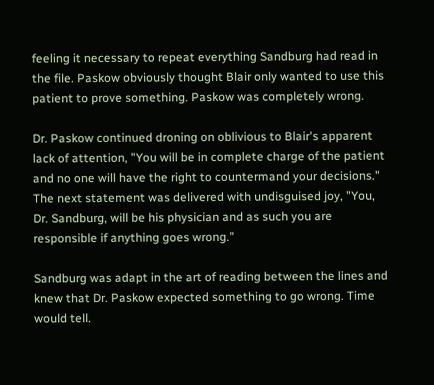feeling it necessary to repeat everything Sandburg had read in the file. Paskow obviously thought Blair only wanted to use this patient to prove something. Paskow was completely wrong.

Dr. Paskow continued droning on oblivious to Blair's apparent lack of attention, "You will be in complete charge of the patient and no one will have the right to countermand your decisions." The next statement was delivered with undisguised joy, "You, Dr. Sandburg, will be his physician and as such you are responsible if anything goes wrong."

Sandburg was adapt in the art of reading between the lines and knew that Dr. Paskow expected something to go wrong. Time would tell.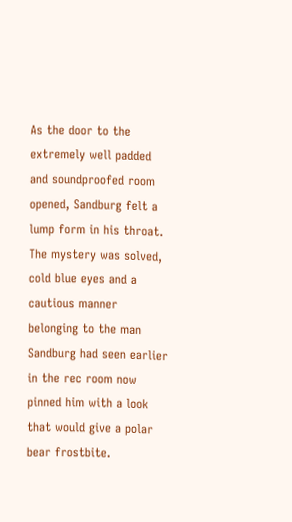As the door to the extremely well padded and soundproofed room opened, Sandburg felt a lump form in his throat. The mystery was solved, cold blue eyes and a cautious manner belonging to the man Sandburg had seen earlier in the rec room now pinned him with a look that would give a polar bear frostbite.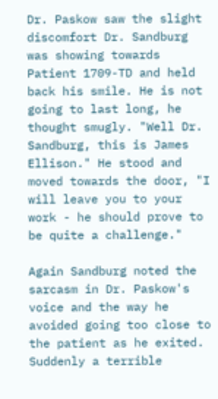Dr. Paskow saw the slight discomfort Dr. Sandburg was showing towards Patient 1709-TD and held back his smile. He is not going to last long, he thought smugly. "Well Dr. Sandburg, this is James Ellison." He stood and moved towards the door, "I will leave you to your work - he should prove to be quite a challenge."

Again Sandburg noted the sarcasm in Dr. Paskow's voice and the way he avoided going too close to the patient as he exited. Suddenly a terrible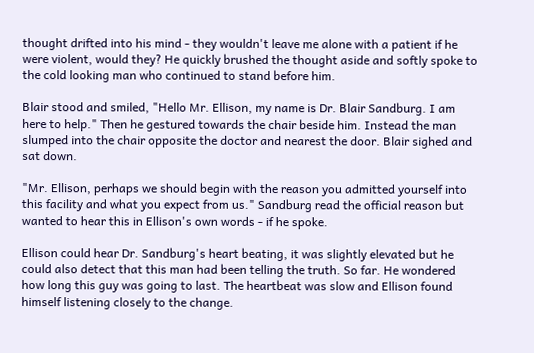thought drifted into his mind - they wouldn't leave me alone with a patient if he were violent, would they? He quickly brushed the thought aside and softly spoke to the cold looking man who continued to stand before him.

Blair stood and smiled, "Hello Mr. Ellison, my name is Dr. Blair Sandburg. I am here to help." Then he gestured towards the chair beside him. Instead the man slumped into the chair opposite the doctor and nearest the door. Blair sighed and sat down.

"Mr. Ellison, perhaps we should begin with the reason you admitted yourself into this facility and what you expect from us." Sandburg read the official reason but wanted to hear this in Ellison's own words - if he spoke.

Ellison could hear Dr. Sandburg's heart beating, it was slightly elevated but he could also detect that this man had been telling the truth. So far. He wondered how long this guy was going to last. The heartbeat was slow and Ellison found himself listening closely to the change.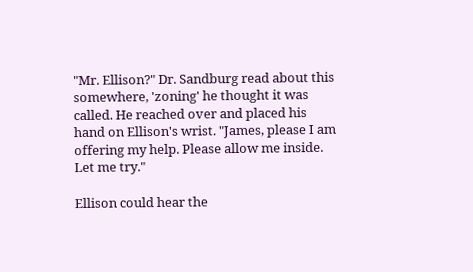"Mr. Ellison?" Dr. Sandburg read about this somewhere, 'zoning' he thought it was called. He reached over and placed his hand on Ellison's wrist. "James, please I am offering my help. Please allow me inside. Let me try."

Ellison could hear the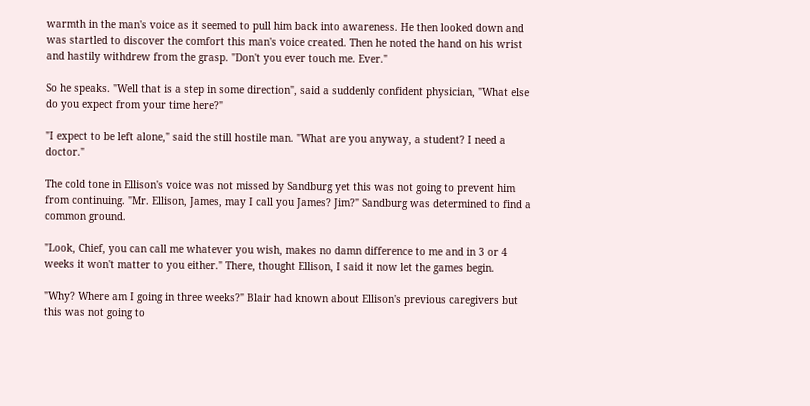warmth in the man's voice as it seemed to pull him back into awareness. He then looked down and was startled to discover the comfort this man's voice created. Then he noted the hand on his wrist and hastily withdrew from the grasp. "Don't you ever touch me. Ever."

So he speaks. "Well that is a step in some direction", said a suddenly confident physician, "What else do you expect from your time here?"

"I expect to be left alone," said the still hostile man. "What are you anyway, a student? I need a doctor."

The cold tone in Ellison's voice was not missed by Sandburg yet this was not going to prevent him from continuing. "Mr. Ellison, James, may I call you James? Jim?" Sandburg was determined to find a common ground.

"Look, Chief, you can call me whatever you wish, makes no damn difference to me and in 3 or 4 weeks it won't matter to you either." There, thought Ellison, I said it now let the games begin.

"Why? Where am I going in three weeks?" Blair had known about Ellison's previous caregivers but this was not going to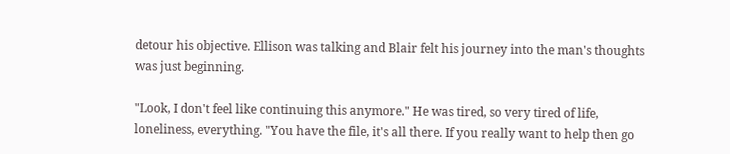detour his objective. Ellison was talking and Blair felt his journey into the man's thoughts was just beginning.

"Look, I don't feel like continuing this anymore." He was tired, so very tired of life, loneliness, everything. "You have the file, it's all there. If you really want to help then go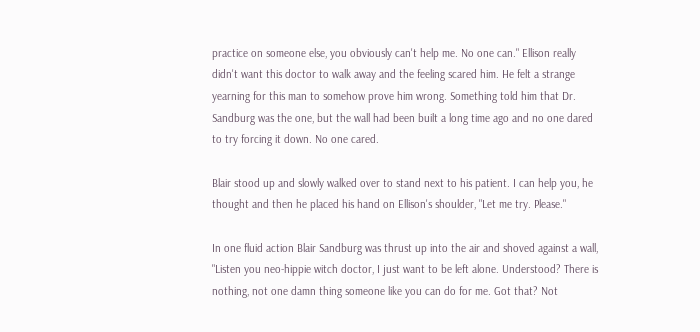practice on someone else, you obviously can't help me. No one can." Ellison really didn't want this doctor to walk away and the feeling scared him. He felt a strange yearning for this man to somehow prove him wrong. Something told him that Dr. Sandburg was the one, but the wall had been built a long time ago and no one dared to try forcing it down. No one cared.

Blair stood up and slowly walked over to stand next to his patient. I can help you, he thought and then he placed his hand on Ellison's shoulder, "Let me try. Please."

In one fluid action Blair Sandburg was thrust up into the air and shoved against a wall, "Listen you neo-hippie witch doctor, I just want to be left alone. Understood? There is nothing, not one damn thing someone like you can do for me. Got that? Not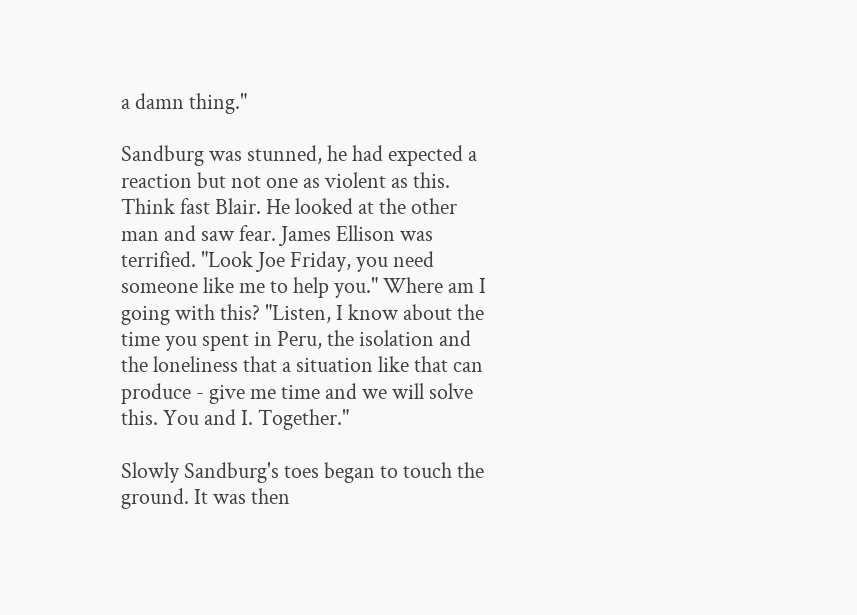a damn thing."

Sandburg was stunned, he had expected a reaction but not one as violent as this. Think fast Blair. He looked at the other man and saw fear. James Ellison was terrified. "Look Joe Friday, you need someone like me to help you." Where am I going with this? "Listen, I know about the time you spent in Peru, the isolation and the loneliness that a situation like that can produce - give me time and we will solve this. You and I. Together."

Slowly Sandburg's toes began to touch the ground. It was then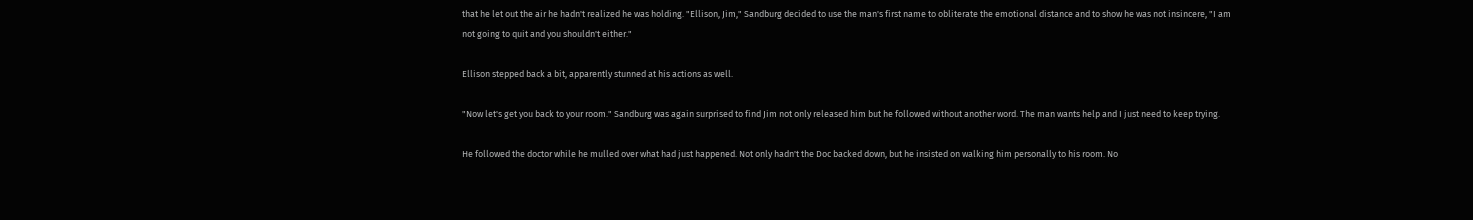that he let out the air he hadn't realized he was holding. "Ellison, Jim," Sandburg decided to use the man's first name to obliterate the emotional distance and to show he was not insincere, "I am not going to quit and you shouldn't either."

Ellison stepped back a bit, apparently stunned at his actions as well.

"Now let's get you back to your room." Sandburg was again surprised to find Jim not only released him but he followed without another word. The man wants help and I just need to keep trying.

He followed the doctor while he mulled over what had just happened. Not only hadn't the Doc backed down, but he insisted on walking him personally to his room. No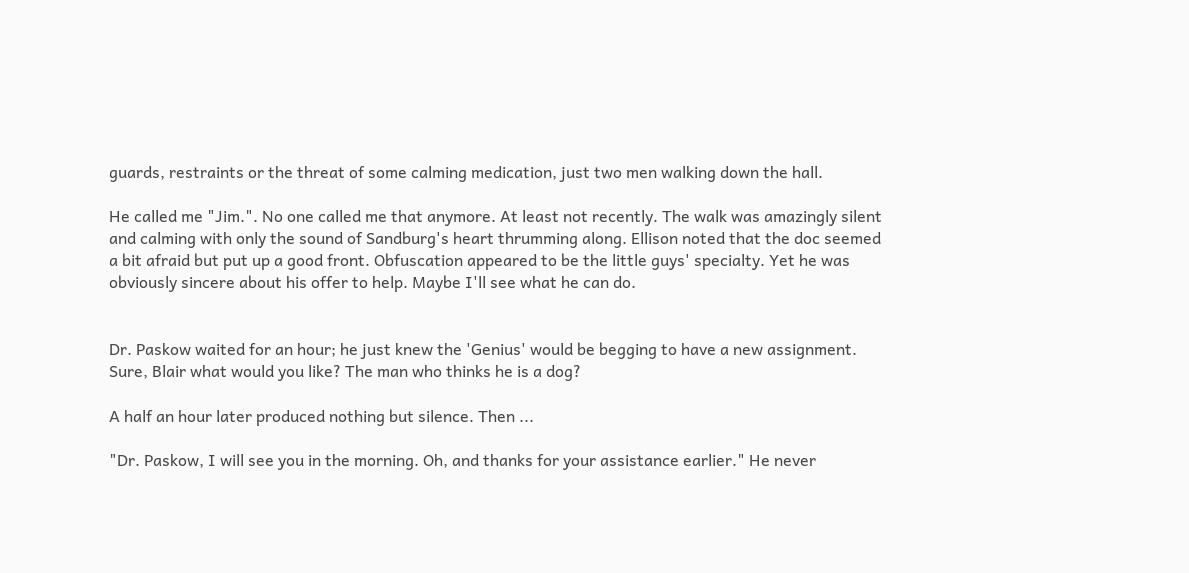guards, restraints or the threat of some calming medication, just two men walking down the hall.

He called me "Jim.". No one called me that anymore. At least not recently. The walk was amazingly silent and calming with only the sound of Sandburg's heart thrumming along. Ellison noted that the doc seemed a bit afraid but put up a good front. Obfuscation appeared to be the little guys' specialty. Yet he was obviously sincere about his offer to help. Maybe I'll see what he can do.


Dr. Paskow waited for an hour; he just knew the 'Genius' would be begging to have a new assignment. Sure, Blair what would you like? The man who thinks he is a dog?

A half an hour later produced nothing but silence. Then ...

"Dr. Paskow, I will see you in the morning. Oh, and thanks for your assistance earlier." He never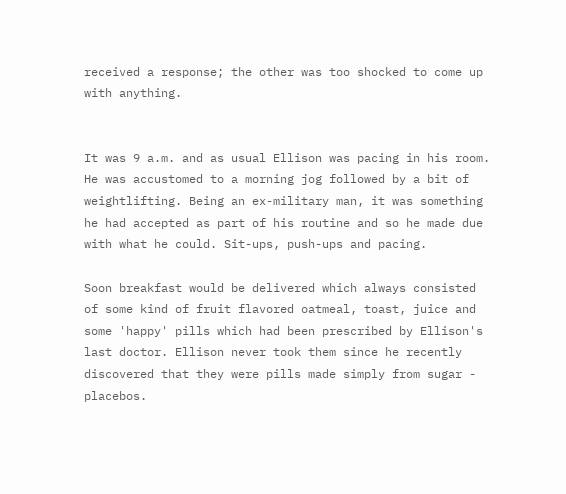received a response; the other was too shocked to come up with anything.


It was 9 a.m. and as usual Ellison was pacing in his room. He was accustomed to a morning jog followed by a bit of weightlifting. Being an ex-military man, it was something he had accepted as part of his routine and so he made due with what he could. Sit-ups, push-ups and pacing.

Soon breakfast would be delivered which always consisted of some kind of fruit flavored oatmeal, toast, juice and some 'happy' pills which had been prescribed by Ellison's last doctor. Ellison never took them since he recently discovered that they were pills made simply from sugar - placebos.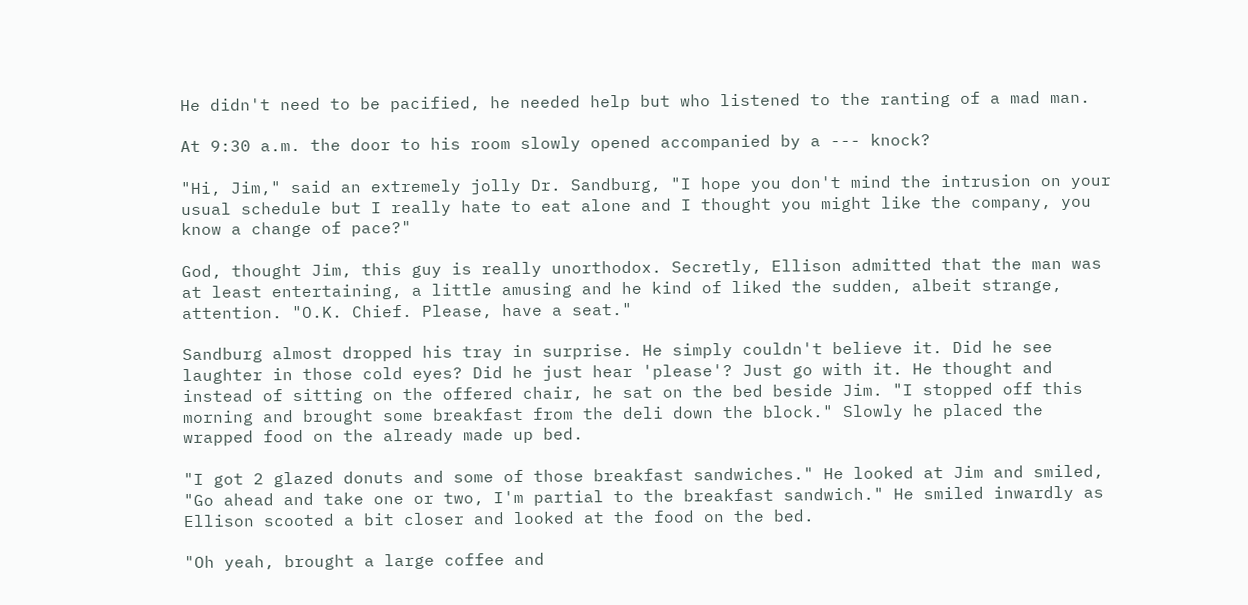He didn't need to be pacified, he needed help but who listened to the ranting of a mad man.

At 9:30 a.m. the door to his room slowly opened accompanied by a --- knock?

"Hi, Jim," said an extremely jolly Dr. Sandburg, "I hope you don't mind the intrusion on your usual schedule but I really hate to eat alone and I thought you might like the company, you know a change of pace?"

God, thought Jim, this guy is really unorthodox. Secretly, Ellison admitted that the man was at least entertaining, a little amusing and he kind of liked the sudden, albeit strange, attention. "O.K. Chief. Please, have a seat."

Sandburg almost dropped his tray in surprise. He simply couldn't believe it. Did he see laughter in those cold eyes? Did he just hear 'please'? Just go with it. He thought and instead of sitting on the offered chair, he sat on the bed beside Jim. "I stopped off this morning and brought some breakfast from the deli down the block." Slowly he placed the wrapped food on the already made up bed.

"I got 2 glazed donuts and some of those breakfast sandwiches." He looked at Jim and smiled, "Go ahead and take one or two, I'm partial to the breakfast sandwich." He smiled inwardly as Ellison scooted a bit closer and looked at the food on the bed.

"Oh yeah, brought a large coffee and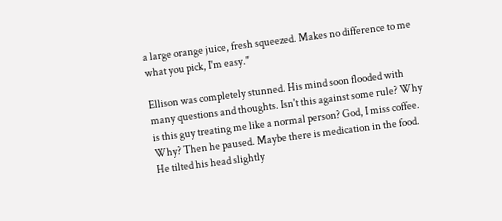a large orange juice, fresh squeezed. Makes no difference to me what you pick, I'm easy."

Ellison was completely stunned. His mind soon flooded with many questions and thoughts. Isn't this against some rule? Why is this guy treating me like a normal person? God, I miss coffee. Why? Then he paused. Maybe there is medication in the food. He tilted his head slightly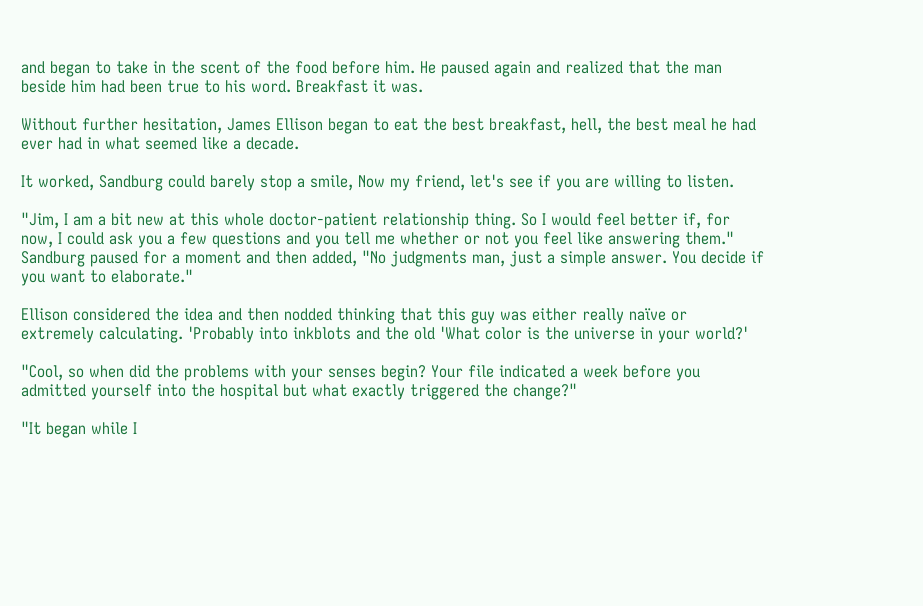and began to take in the scent of the food before him. He paused again and realized that the man beside him had been true to his word. Breakfast it was.

Without further hesitation, James Ellison began to eat the best breakfast, hell, the best meal he had ever had in what seemed like a decade.

It worked, Sandburg could barely stop a smile, Now my friend, let's see if you are willing to listen.

"Jim, I am a bit new at this whole doctor-patient relationship thing. So I would feel better if, for now, I could ask you a few questions and you tell me whether or not you feel like answering them." Sandburg paused for a moment and then added, "No judgments man, just a simple answer. You decide if you want to elaborate."

Ellison considered the idea and then nodded thinking that this guy was either really naïve or extremely calculating. 'Probably into inkblots and the old 'What color is the universe in your world?'

"Cool, so when did the problems with your senses begin? Your file indicated a week before you admitted yourself into the hospital but what exactly triggered the change?"

"It began while I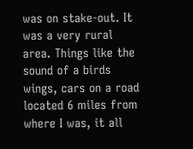was on stake-out. It was a very rural area. Things like the sound of a birds wings, cars on a road located 6 miles from where I was, it all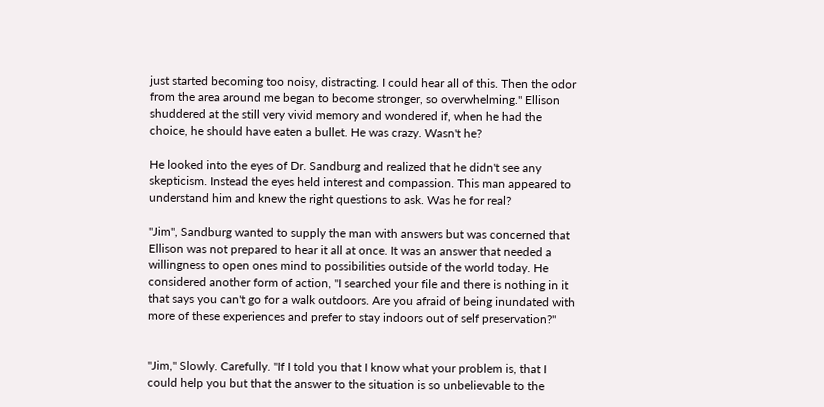just started becoming too noisy, distracting. I could hear all of this. Then the odor from the area around me began to become stronger, so overwhelming." Ellison shuddered at the still very vivid memory and wondered if, when he had the choice, he should have eaten a bullet. He was crazy. Wasn't he?

He looked into the eyes of Dr. Sandburg and realized that he didn't see any skepticism. Instead the eyes held interest and compassion. This man appeared to understand him and knew the right questions to ask. Was he for real?

"Jim", Sandburg wanted to supply the man with answers but was concerned that Ellison was not prepared to hear it all at once. It was an answer that needed a willingness to open ones mind to possibilities outside of the world today. He considered another form of action, "I searched your file and there is nothing in it that says you can't go for a walk outdoors. Are you afraid of being inundated with more of these experiences and prefer to stay indoors out of self preservation?"


"Jim," Slowly. Carefully. "If I told you that I know what your problem is, that I could help you but that the answer to the situation is so unbelievable to the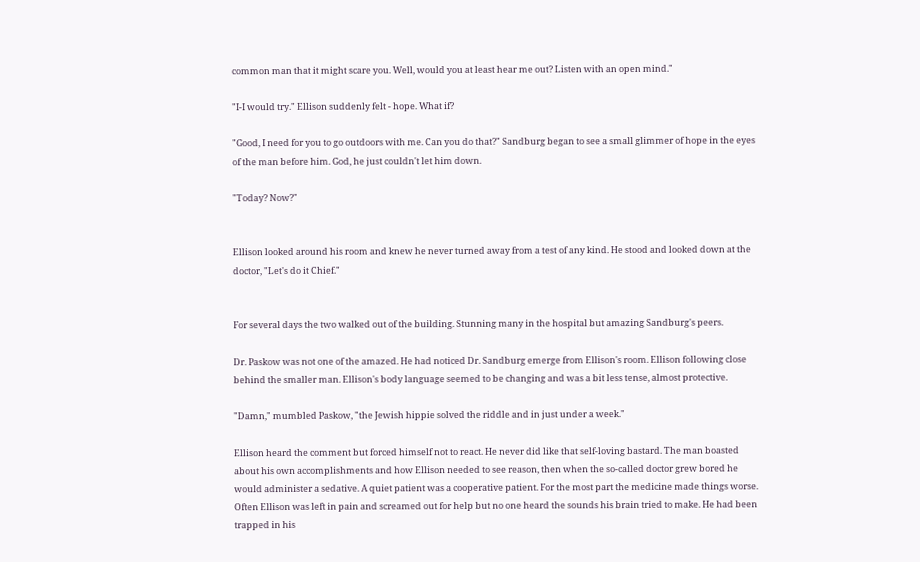common man that it might scare you. Well, would you at least hear me out? Listen with an open mind."

"I-I would try." Ellison suddenly felt - hope. What if?

"Good, I need for you to go outdoors with me. Can you do that?" Sandburg began to see a small glimmer of hope in the eyes of the man before him. God, he just couldn't let him down.

"Today? Now?"


Ellison looked around his room and knew he never turned away from a test of any kind. He stood and looked down at the doctor, "Let's do it Chief."


For several days the two walked out of the building. Stunning many in the hospital but amazing Sandburg's peers.

Dr. Paskow was not one of the amazed. He had noticed Dr. Sandburg emerge from Ellison's room. Ellison following close behind the smaller man. Ellison's body language seemed to be changing and was a bit less tense, almost protective.

"Damn," mumbled Paskow, "the Jewish hippie solved the riddle and in just under a week."

Ellison heard the comment but forced himself not to react. He never did like that self-loving bastard. The man boasted about his own accomplishments and how Ellison needed to see reason, then when the so-called doctor grew bored he would administer a sedative. A quiet patient was a cooperative patient. For the most part the medicine made things worse. Often Ellison was left in pain and screamed out for help but no one heard the sounds his brain tried to make. He had been trapped in his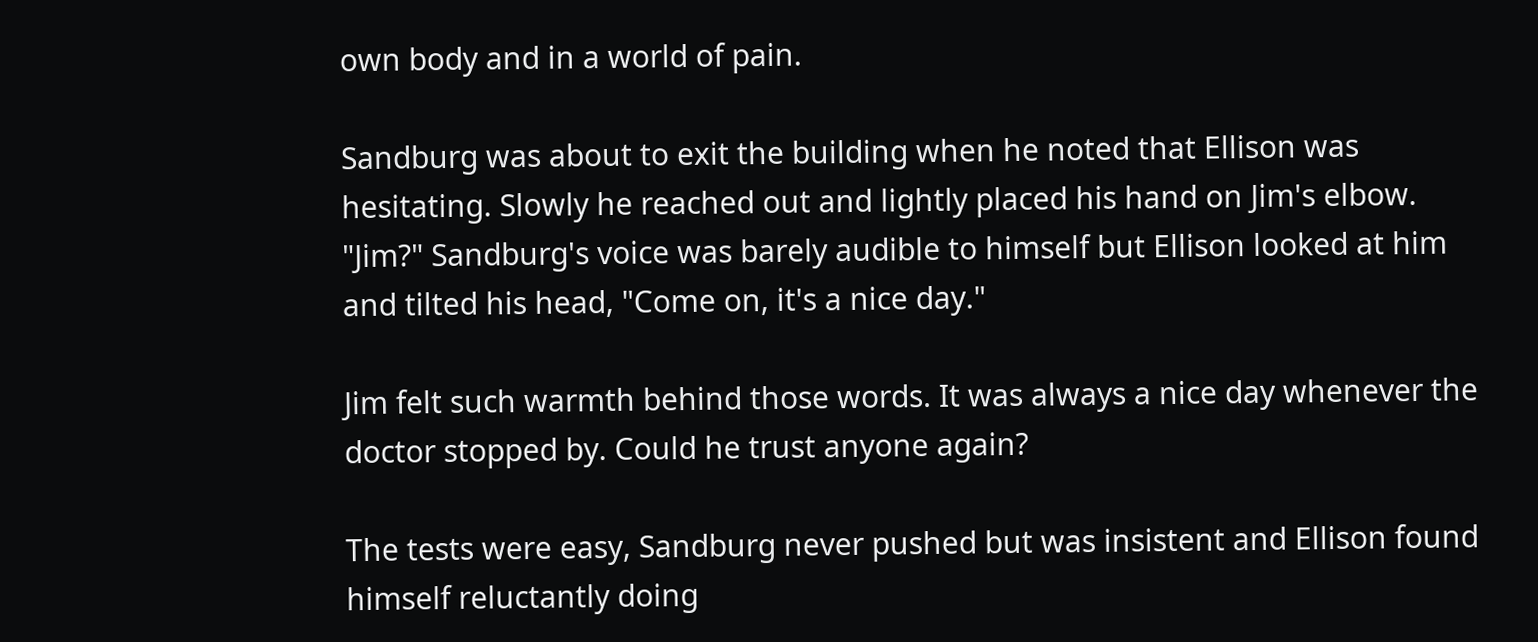own body and in a world of pain.

Sandburg was about to exit the building when he noted that Ellison was hesitating. Slowly he reached out and lightly placed his hand on Jim's elbow. "Jim?" Sandburg's voice was barely audible to himself but Ellison looked at him and tilted his head, "Come on, it's a nice day."

Jim felt such warmth behind those words. It was always a nice day whenever the doctor stopped by. Could he trust anyone again?

The tests were easy, Sandburg never pushed but was insistent and Ellison found himself reluctantly doing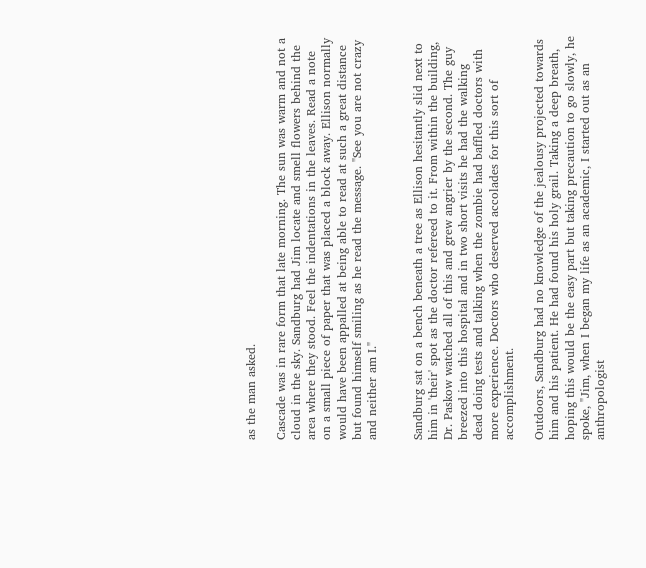as the man asked.

Cascade was in rare form that late morning. The sun was warm and not a cloud in the sky. Sandburg had Jim locate and smell flowers behind the area where they stood. Feel the indentations in the leaves. Read a note on a small piece of paper that was placed a block away. Ellison normally would have been appalled at being able to read at such a great distance but found himself smiling as he read the message. "See you are not crazy and neither am I."


Sandburg sat on a bench beneath a tree as Ellison hesitantly slid next to him in 'their' spot as the doctor refereed to it. From within the building, Dr. Paskow watched all of this and grew angrier by the second. The guy breezed into this hospital and in two short visits he had the walking dead doing tests and talking when the zombie had baffled doctors with more experience. Doctors who deserved accolades for this sort of accomplishment.

Outdoors, Sandburg had no knowledge of the jealousy projected towards him and his patient. He had found his holy grail. Taking a deep breath, hoping this would be the easy part but taking precaution to go slowly, he spoke, "Jim, when I began my life as an academic, I started out as an anthropologist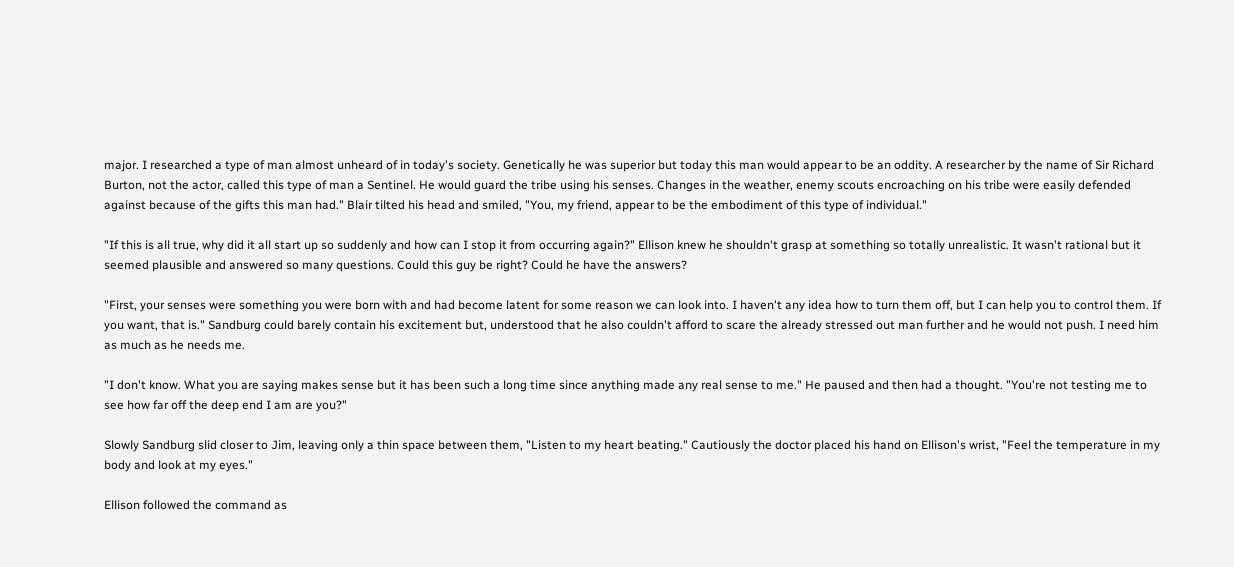major. I researched a type of man almost unheard of in today's society. Genetically he was superior but today this man would appear to be an oddity. A researcher by the name of Sir Richard Burton, not the actor, called this type of man a Sentinel. He would guard the tribe using his senses. Changes in the weather, enemy scouts encroaching on his tribe were easily defended against because of the gifts this man had." Blair tilted his head and smiled, "You, my friend, appear to be the embodiment of this type of individual."

"If this is all true, why did it all start up so suddenly and how can I stop it from occurring again?" Ellison knew he shouldn't grasp at something so totally unrealistic. It wasn't rational but it seemed plausible and answered so many questions. Could this guy be right? Could he have the answers?

"First, your senses were something you were born with and had become latent for some reason we can look into. I haven't any idea how to turn them off, but I can help you to control them. If you want, that is." Sandburg could barely contain his excitement but, understood that he also couldn't afford to scare the already stressed out man further and he would not push. I need him as much as he needs me.

"I don't know. What you are saying makes sense but it has been such a long time since anything made any real sense to me." He paused and then had a thought. "You're not testing me to see how far off the deep end I am are you?"

Slowly Sandburg slid closer to Jim, leaving only a thin space between them, "Listen to my heart beating." Cautiously the doctor placed his hand on Ellison's wrist, "Feel the temperature in my body and look at my eyes."

Ellison followed the command as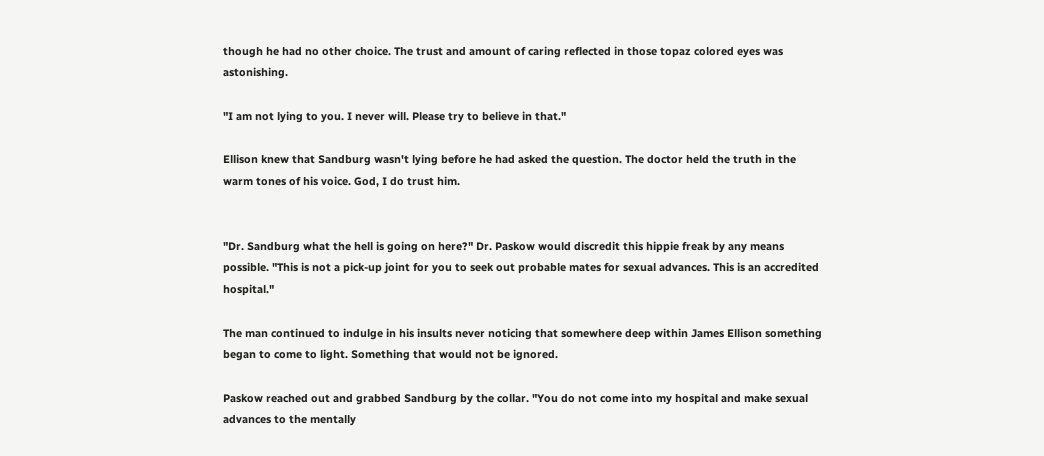though he had no other choice. The trust and amount of caring reflected in those topaz colored eyes was astonishing.

"I am not lying to you. I never will. Please try to believe in that."

Ellison knew that Sandburg wasn't lying before he had asked the question. The doctor held the truth in the warm tones of his voice. God, I do trust him.


"Dr. Sandburg what the hell is going on here?" Dr. Paskow would discredit this hippie freak by any means possible. "This is not a pick-up joint for you to seek out probable mates for sexual advances. This is an accredited hospital."

The man continued to indulge in his insults never noticing that somewhere deep within James Ellison something began to come to light. Something that would not be ignored.

Paskow reached out and grabbed Sandburg by the collar. "You do not come into my hospital and make sexual advances to the mentally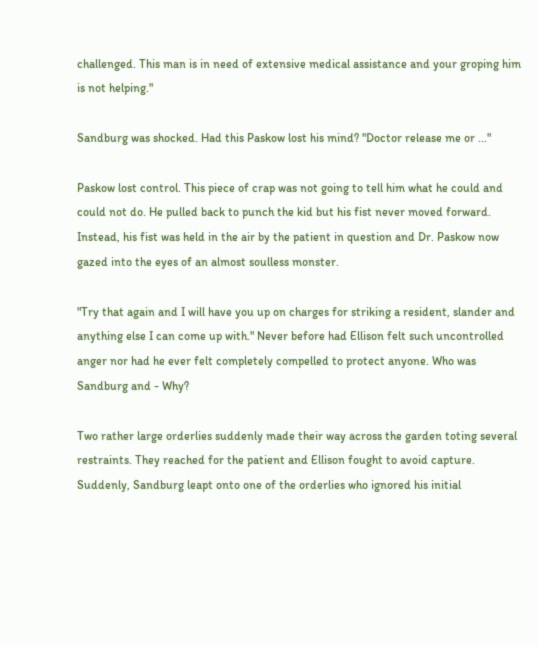challenged. This man is in need of extensive medical assistance and your groping him is not helping."

Sandburg was shocked. Had this Paskow lost his mind? "Doctor release me or ..."

Paskow lost control. This piece of crap was not going to tell him what he could and could not do. He pulled back to punch the kid but his fist never moved forward. Instead, his fist was held in the air by the patient in question and Dr. Paskow now gazed into the eyes of an almost soulless monster.

"Try that again and I will have you up on charges for striking a resident, slander and anything else I can come up with." Never before had Ellison felt such uncontrolled anger nor had he ever felt completely compelled to protect anyone. Who was Sandburg and - Why?

Two rather large orderlies suddenly made their way across the garden toting several restraints. They reached for the patient and Ellison fought to avoid capture. Suddenly, Sandburg leapt onto one of the orderlies who ignored his initial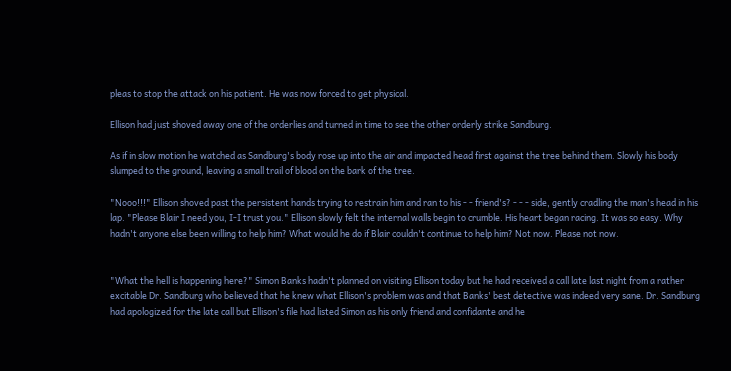pleas to stop the attack on his patient. He was now forced to get physical.

Ellison had just shoved away one of the orderlies and turned in time to see the other orderly strike Sandburg.

As if in slow motion he watched as Sandburg's body rose up into the air and impacted head first against the tree behind them. Slowly his body slumped to the ground, leaving a small trail of blood on the bark of the tree.

"Nooo!!!" Ellison shoved past the persistent hands trying to restrain him and ran to his - - friend's? - - - side, gently cradling the man's head in his lap. "Please Blair I need you, I-I trust you." Ellison slowly felt the internal walls begin to crumble. His heart began racing. It was so easy. Why hadn't anyone else been willing to help him? What would he do if Blair couldn't continue to help him? Not now. Please not now.


"What the hell is happening here?" Simon Banks hadn't planned on visiting Ellison today but he had received a call late last night from a rather excitable Dr. Sandburg who believed that he knew what Ellison's problem was and that Banks' best detective was indeed very sane. Dr. Sandburg had apologized for the late call but Ellison's file had listed Simon as his only friend and confidante and he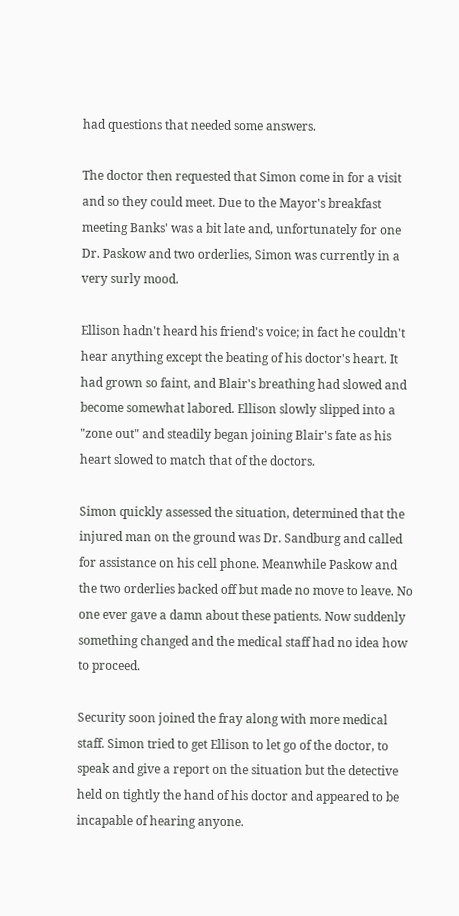had questions that needed some answers.

The doctor then requested that Simon come in for a visit and so they could meet. Due to the Mayor's breakfast meeting Banks' was a bit late and, unfortunately for one Dr. Paskow and two orderlies, Simon was currently in a very surly mood.

Ellison hadn't heard his friend's voice; in fact he couldn't hear anything except the beating of his doctor's heart. It had grown so faint, and Blair's breathing had slowed and become somewhat labored. Ellison slowly slipped into a "zone out" and steadily began joining Blair's fate as his heart slowed to match that of the doctors.

Simon quickly assessed the situation, determined that the injured man on the ground was Dr. Sandburg and called for assistance on his cell phone. Meanwhile Paskow and the two orderlies backed off but made no move to leave. No one ever gave a damn about these patients. Now suddenly something changed and the medical staff had no idea how to proceed.

Security soon joined the fray along with more medical staff. Simon tried to get Ellison to let go of the doctor, to speak and give a report on the situation but the detective held on tightly the hand of his doctor and appeared to be incapable of hearing anyone.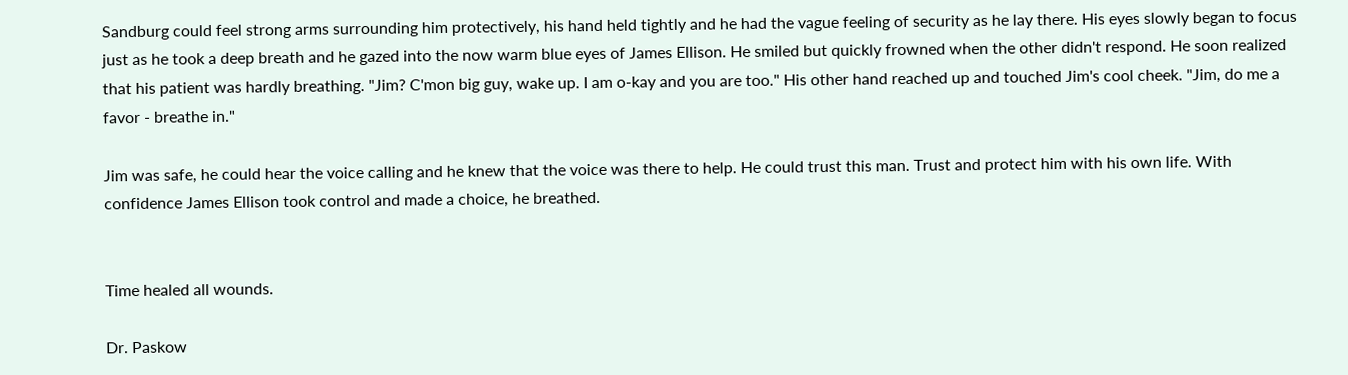Sandburg could feel strong arms surrounding him protectively, his hand held tightly and he had the vague feeling of security as he lay there. His eyes slowly began to focus just as he took a deep breath and he gazed into the now warm blue eyes of James Ellison. He smiled but quickly frowned when the other didn't respond. He soon realized that his patient was hardly breathing. "Jim? C'mon big guy, wake up. I am o-kay and you are too." His other hand reached up and touched Jim's cool cheek. "Jim, do me a favor - breathe in."

Jim was safe, he could hear the voice calling and he knew that the voice was there to help. He could trust this man. Trust and protect him with his own life. With confidence James Ellison took control and made a choice, he breathed.


Time healed all wounds.

Dr. Paskow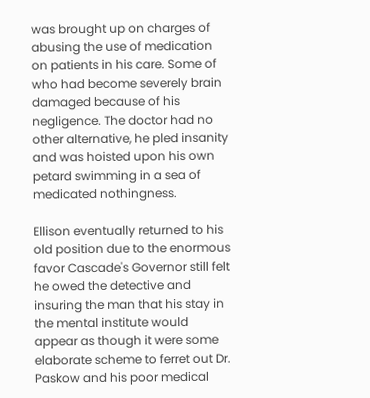was brought up on charges of abusing the use of medication on patients in his care. Some of who had become severely brain damaged because of his negligence. The doctor had no other alternative, he pled insanity and was hoisted upon his own petard swimming in a sea of medicated nothingness.

Ellison eventually returned to his old position due to the enormous favor Cascade's Governor still felt he owed the detective and insuring the man that his stay in the mental institute would appear as though it were some elaborate scheme to ferret out Dr. Paskow and his poor medical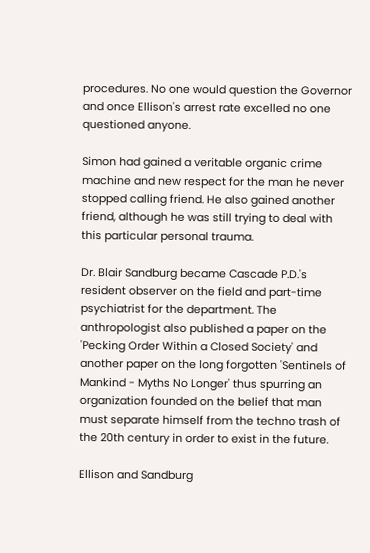procedures. No one would question the Governor and once Ellison's arrest rate excelled no one questioned anyone.

Simon had gained a veritable organic crime machine and new respect for the man he never stopped calling friend. He also gained another friend, although he was still trying to deal with this particular personal trauma.

Dr. Blair Sandburg became Cascade P.D.'s resident observer on the field and part-time psychiatrist for the department. The anthropologist also published a paper on the 'Pecking Order Within a Closed Society' and another paper on the long forgotten 'Sentinels of Mankind - Myths No Longer' thus spurring an organization founded on the belief that man must separate himself from the techno trash of the 20th century in order to exist in the future.

Ellison and Sandburg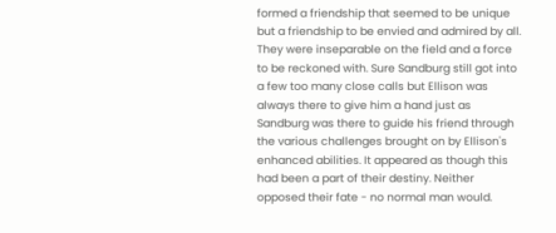formed a friendship that seemed to be unique but a friendship to be envied and admired by all. They were inseparable on the field and a force to be reckoned with. Sure Sandburg still got into a few too many close calls but Ellison was always there to give him a hand just as Sandburg was there to guide his friend through the various challenges brought on by Ellison's enhanced abilities. It appeared as though this had been a part of their destiny. Neither opposed their fate - no normal man would.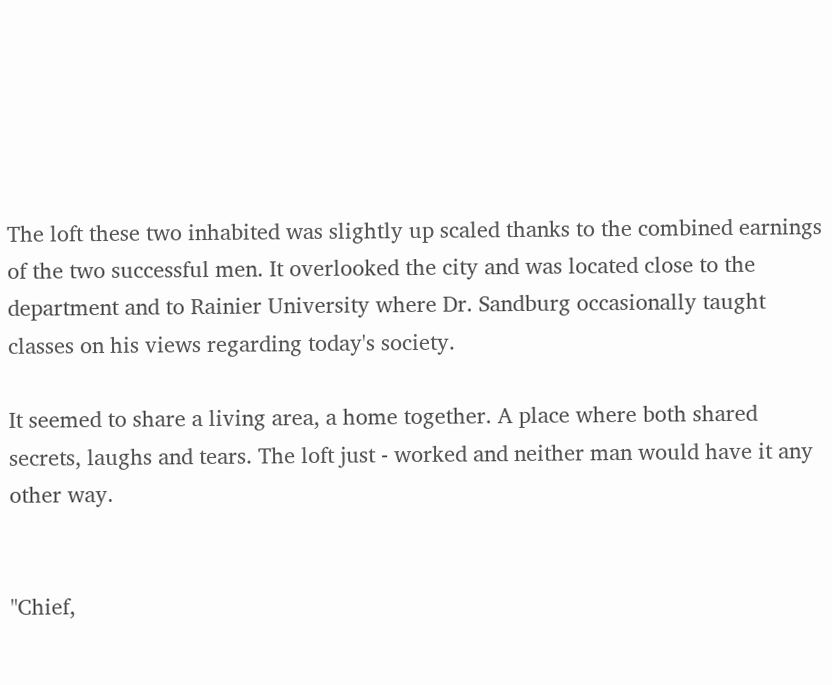The loft these two inhabited was slightly up scaled thanks to the combined earnings of the two successful men. It overlooked the city and was located close to the department and to Rainier University where Dr. Sandburg occasionally taught classes on his views regarding today's society.

It seemed to share a living area, a home together. A place where both shared secrets, laughs and tears. The loft just - worked and neither man would have it any other way.


"Chief,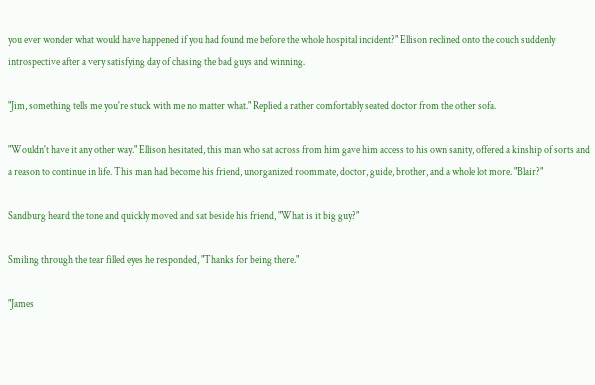you ever wonder what would have happened if you had found me before the whole hospital incident?" Ellison reclined onto the couch suddenly introspective after a very satisfying day of chasing the bad guys and winning.

"Jim, something tells me you're stuck with me no matter what." Replied a rather comfortably seated doctor from the other sofa.

"Wouldn't have it any other way." Ellison hesitated, this man who sat across from him gave him access to his own sanity, offered a kinship of sorts and a reason to continue in life. This man had become his friend, unorganized roommate, doctor, guide, brother, and a whole lot more. "Blair?"

Sandburg heard the tone and quickly moved and sat beside his friend, "What is it big guy?"

Smiling through the tear filled eyes he responded, "Thanks for being there."

"James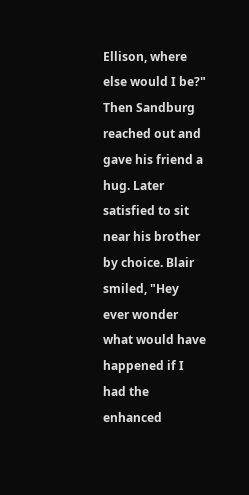Ellison, where else would I be?" Then Sandburg reached out and gave his friend a hug. Later satisfied to sit near his brother by choice. Blair smiled, "Hey ever wonder what would have happened if I had the enhanced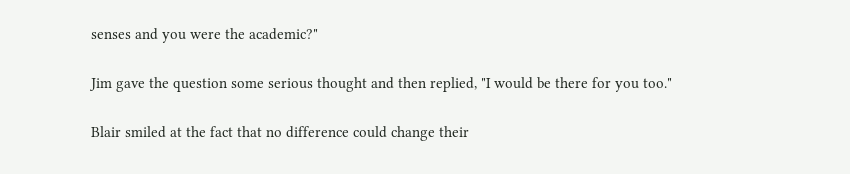senses and you were the academic?"

Jim gave the question some serious thought and then replied, "I would be there for you too."

Blair smiled at the fact that no difference could change their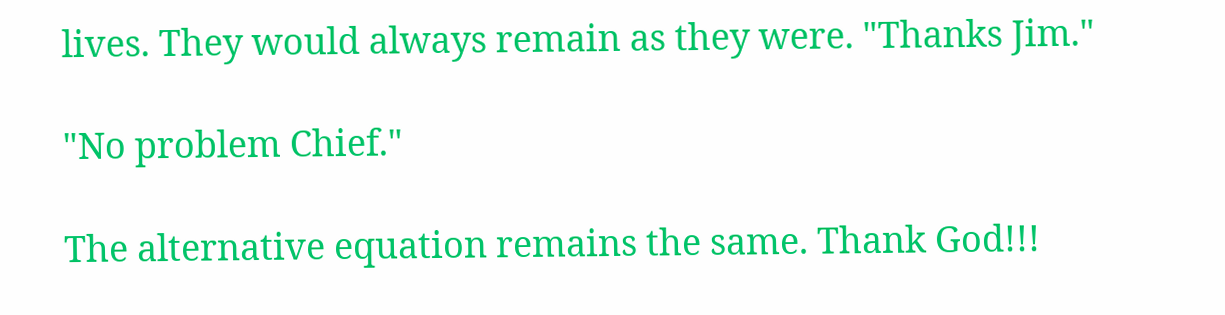lives. They would always remain as they were. "Thanks Jim."

"No problem Chief."

The alternative equation remains the same. Thank God!!!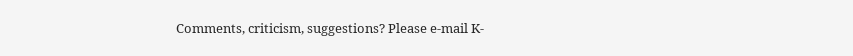Comments, criticism, suggestions? Please e-mail K-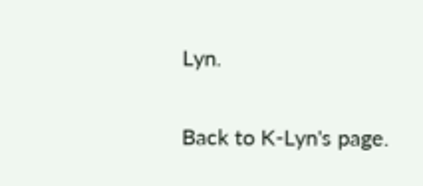Lyn.

Back to K-Lyn's page.